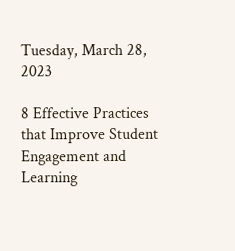Tuesday, March 28, 2023

8 Effective Practices that Improve Student Engagement and Learning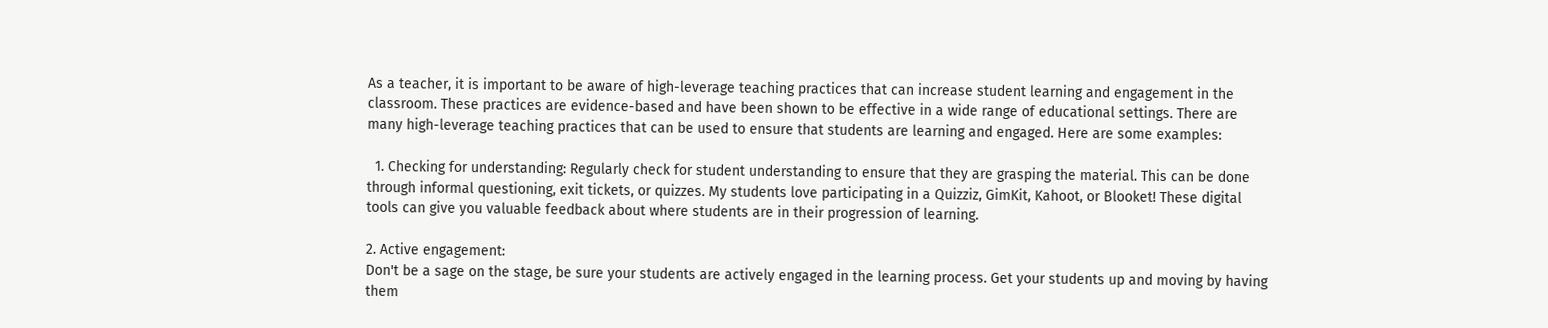As a teacher, it is important to be aware of high-leverage teaching practices that can increase student learning and engagement in the classroom. These practices are evidence-based and have been shown to be effective in a wide range of educational settings. There are many high-leverage teaching practices that can be used to ensure that students are learning and engaged. Here are some examples:

  1. Checking for understanding: Regularly check for student understanding to ensure that they are grasping the material. This can be done through informal questioning, exit tickets, or quizzes. My students love participating in a Quizziz, GimKit, Kahoot, or Blooket! These digital tools can give you valuable feedback about where students are in their progression of learning.

2. Active engagement:
Don't be a sage on the stage, be sure your students are actively engaged in the learning process. Get your students up and moving by having them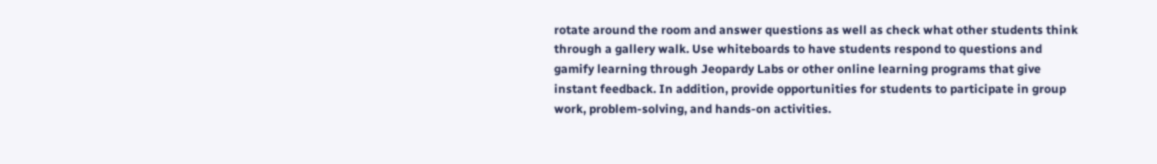rotate around the room and answer questions as well as check what other students think through a gallery walk. Use whiteboards to have students respond to questions and gamify learning through Jeopardy Labs or other online learning programs that give instant feedback. In addition, provide opportunities for students to participate in group work, problem-solving, and hands-on activities.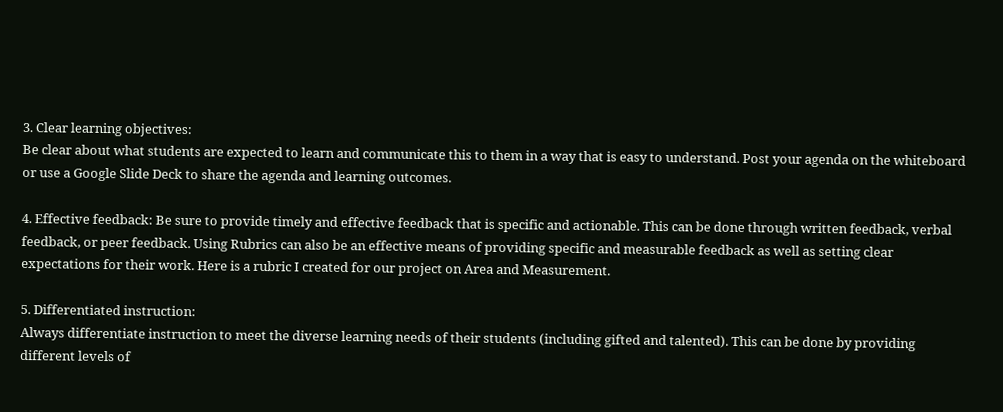3. Clear learning objectives:
Be clear about what students are expected to learn and communicate this to them in a way that is easy to understand. Post your agenda on the whiteboard or use a Google Slide Deck to share the agenda and learning outcomes.

4. Effective feedback: Be sure to provide timely and effective feedback that is specific and actionable. This can be done through written feedback, verbal feedback, or peer feedback. Using Rubrics can also be an effective means of providing specific and measurable feedback as well as setting clear expectations for their work. Here is a rubric I created for our project on Area and Measurement.

5. Differentiated instruction:
Always differentiate instruction to meet the diverse learning needs of their students (including gifted and talented). This can be done by providing different levels of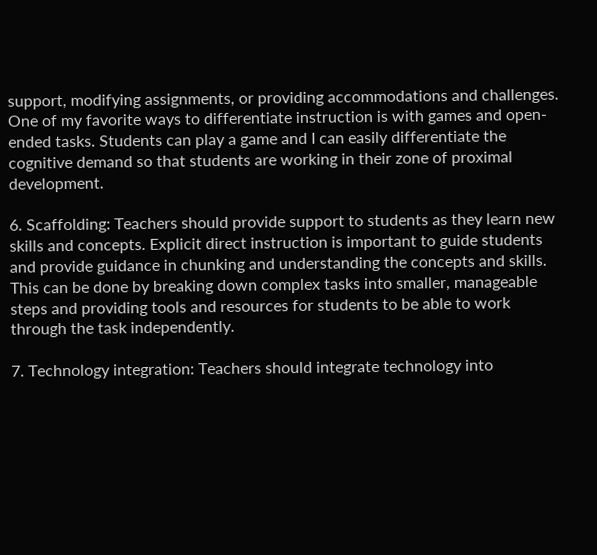support, modifying assignments, or providing accommodations and challenges. One of my favorite ways to differentiate instruction is with games and open-ended tasks. Students can play a game and I can easily differentiate the cognitive demand so that students are working in their zone of proximal development.

6. Scaffolding: Teachers should provide support to students as they learn new skills and concepts. Explicit direct instruction is important to guide students and provide guidance in chunking and understanding the concepts and skills. This can be done by breaking down complex tasks into smaller, manageable steps and providing tools and resources for students to be able to work through the task independently.

7. Technology integration: Teachers should integrate technology into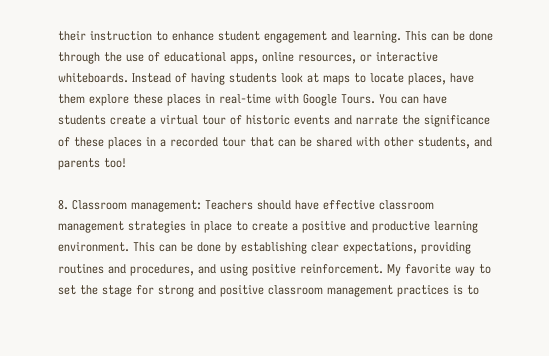their instruction to enhance student engagement and learning. This can be done through the use of educational apps, online resources, or interactive whiteboards. Instead of having students look at maps to locate places, have them explore these places in real-time with Google Tours. You can have students create a virtual tour of historic events and narrate the significance of these places in a recorded tour that can be shared with other students, and parents too!

8. Classroom management: Teachers should have effective classroom management strategies in place to create a positive and productive learning environment. This can be done by establishing clear expectations, providing routines and procedures, and using positive reinforcement. My favorite way to set the stage for strong and positive classroom management practices is to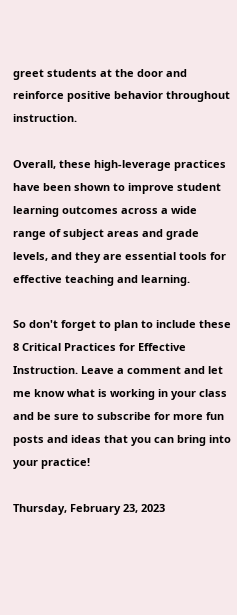greet students at the door and reinforce positive behavior throughout instruction.

Overall, these high-leverage practices have been shown to improve student learning outcomes across a wide range of subject areas and grade levels, and they are essential tools for effective teaching and learning.

So don't forget to plan to include these 8 Critical Practices for Effective Instruction. Leave a comment and let me know what is working in your class and be sure to subscribe for more fun posts and ideas that you can bring into your practice!

Thursday, February 23, 2023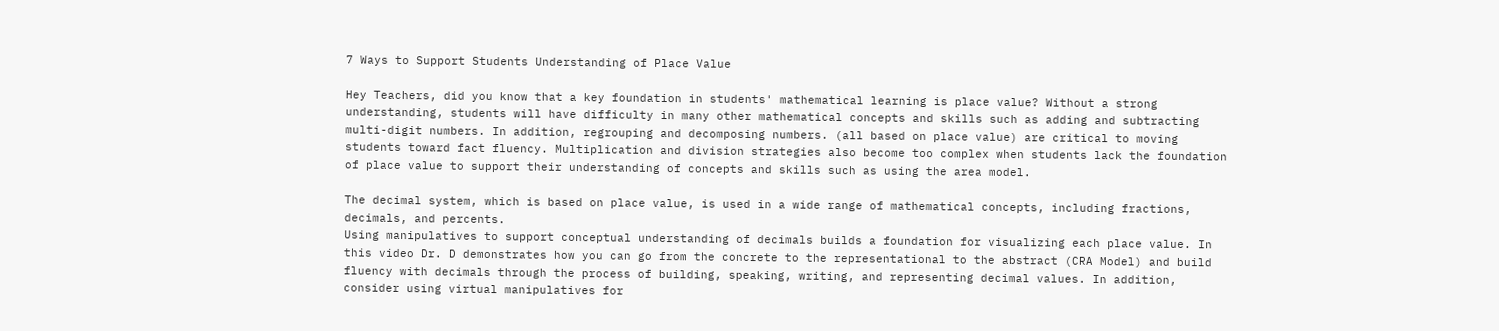7 Ways to Support Students Understanding of Place Value

Hey Teachers, did you know that a key foundation in students' mathematical learning is place value? Without a strong understanding, students will have difficulty in many other mathematical concepts and skills such as adding and subtracting multi-digit numbers. In addition, regrouping and decomposing numbers. (all based on place value) are critical to moving students toward fact fluency. Multiplication and division strategies also become too complex when students lack the foundation of place value to support their understanding of concepts and skills such as using the area model.

The decimal system, which is based on place value, is used in a wide range of mathematical concepts, including fractions, decimals, and percents.
Using manipulatives to support conceptual understanding of decimals builds a foundation for visualizing each place value. In this video Dr. D demonstrates how you can go from the concrete to the representational to the abstract (CRA Model) and build fluency with decimals through the process of building, speaking, writing, and representing decimal values. In addition, consider using virtual manipulatives for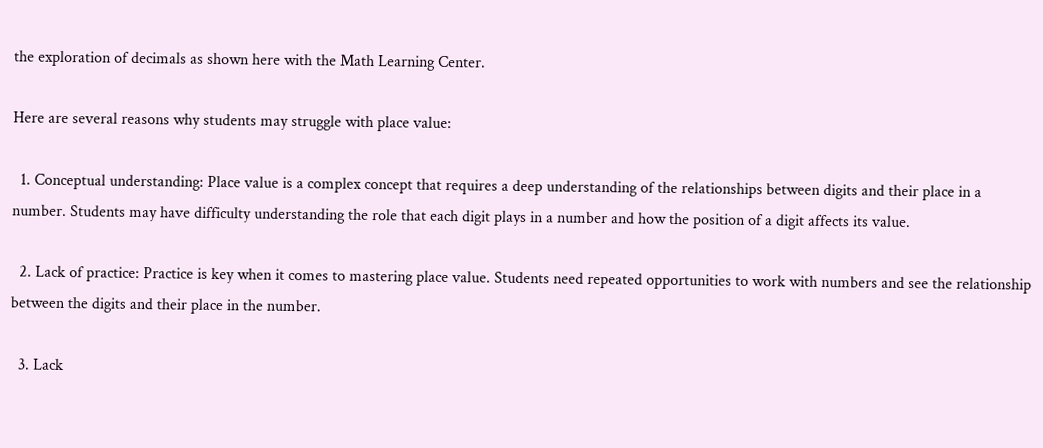the exploration of decimals as shown here with the Math Learning Center.

Here are several reasons why students may struggle with place value:

  1. Conceptual understanding: Place value is a complex concept that requires a deep understanding of the relationships between digits and their place in a number. Students may have difficulty understanding the role that each digit plays in a number and how the position of a digit affects its value.

  2. Lack of practice: Practice is key when it comes to mastering place value. Students need repeated opportunities to work with numbers and see the relationship between the digits and their place in the number.

  3. Lack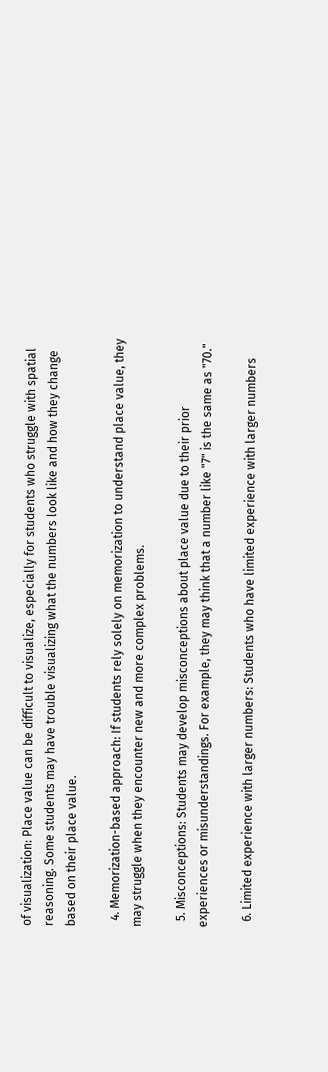of visualization: Place value can be difficult to visualize, especially for students who struggle with spatial reasoning. Some students may have trouble visualizing what the numbers look like and how they change based on their place value.

  4. Memorization-based approach: If students rely solely on memorization to understand place value, they may struggle when they encounter new and more complex problems.

  5. Misconceptions: Students may develop misconceptions about place value due to their prior experiences or misunderstandings. For example, they may think that a number like "7" is the same as "70."

  6. Limited experience with larger numbers: Students who have limited experience with larger numbers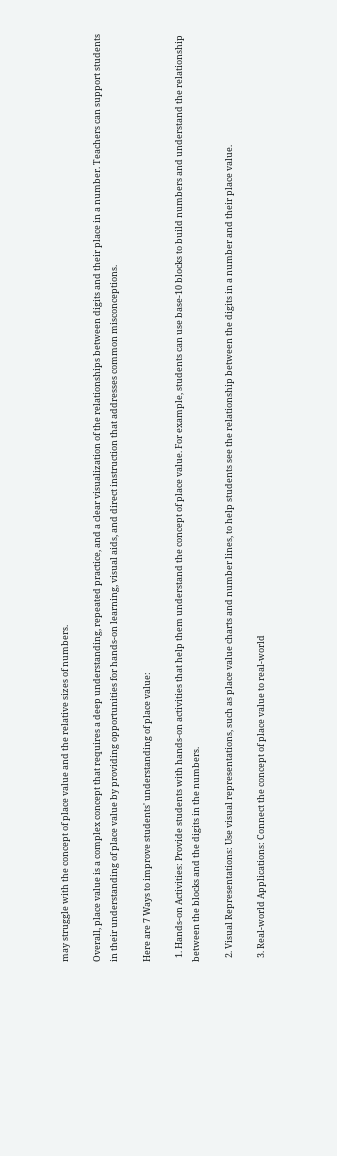may struggle with the concept of place value and the relative sizes of numbers.

Overall, place value is a complex concept that requires a deep understanding, repeated practice, and a clear visualization of the relationships between digits and their place in a number. Teachers can support students in their understanding of place value by providing opportunities for hands-on learning, visual aids, and direct instruction that addresses common misconceptions.

Here are 7 Ways to improve students' understanding of place value:

  1. Hands-on Activities: Provide students with hands-on activities that help them understand the concept of place value. For example, students can use base-10 blocks to build numbers and understand the relationship between the blocks and the digits in the numbers.

  2. Visual Representations: Use visual representations, such as place value charts and number lines, to help students see the relationship between the digits in a number and their place value.

  3. Real-world Applications: Connect the concept of place value to real-world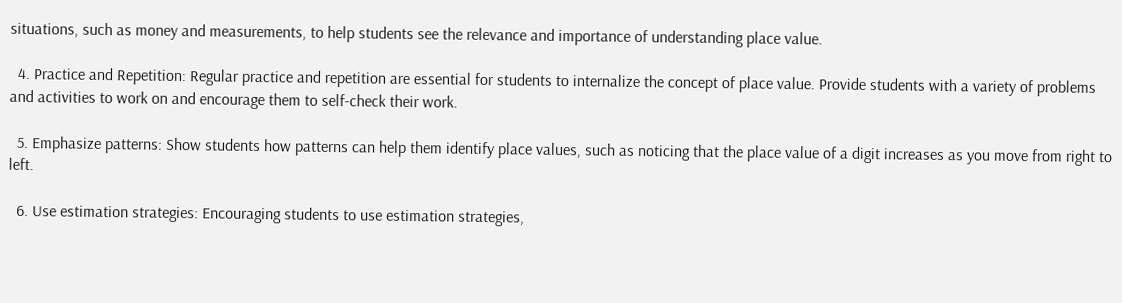situations, such as money and measurements, to help students see the relevance and importance of understanding place value.

  4. Practice and Repetition: Regular practice and repetition are essential for students to internalize the concept of place value. Provide students with a variety of problems and activities to work on and encourage them to self-check their work.

  5. Emphasize patterns: Show students how patterns can help them identify place values, such as noticing that the place value of a digit increases as you move from right to left.

  6. Use estimation strategies: Encouraging students to use estimation strategies,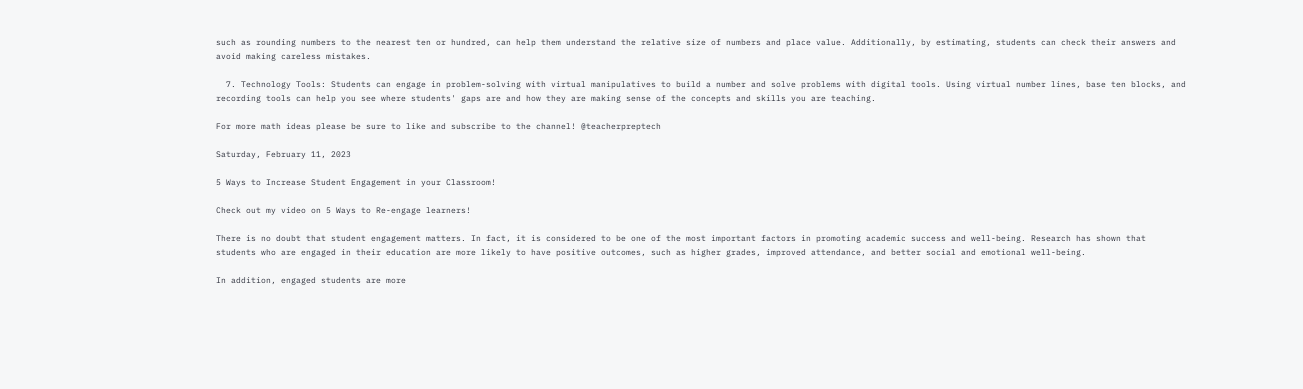such as rounding numbers to the nearest ten or hundred, can help them understand the relative size of numbers and place value. Additionally, by estimating, students can check their answers and avoid making careless mistakes.

  7. Technology Tools: Students can engage in problem-solving with virtual manipulatives to build a number and solve problems with digital tools. Using virtual number lines, base ten blocks, and recording tools can help you see where students' gaps are and how they are making sense of the concepts and skills you are teaching.

For more math ideas please be sure to like and subscribe to the channel! @teacherpreptech

Saturday, February 11, 2023

5 Ways to Increase Student Engagement in your Classroom!

Check out my video on 5 Ways to Re-engage learners!

There is no doubt that student engagement matters. In fact, it is considered to be one of the most important factors in promoting academic success and well-being. Research has shown that students who are engaged in their education are more likely to have positive outcomes, such as higher grades, improved attendance, and better social and emotional well-being.

In addition, engaged students are more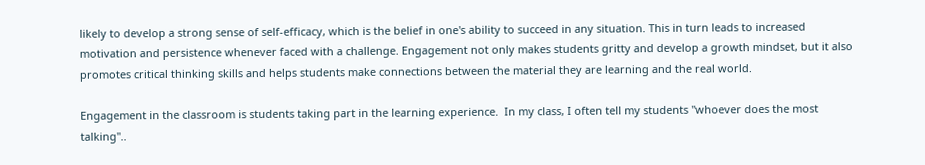likely to develop a strong sense of self-efficacy, which is the belief in one's ability to succeed in any situation. This in turn leads to increased motivation and persistence whenever faced with a challenge. Engagement not only makes students gritty and develop a growth mindset, but it also promotes critical thinking skills and helps students make connections between the material they are learning and the real world.

Engagement in the classroom is students taking part in the learning experience.  In my class, I often tell my students "whoever does the most talking"..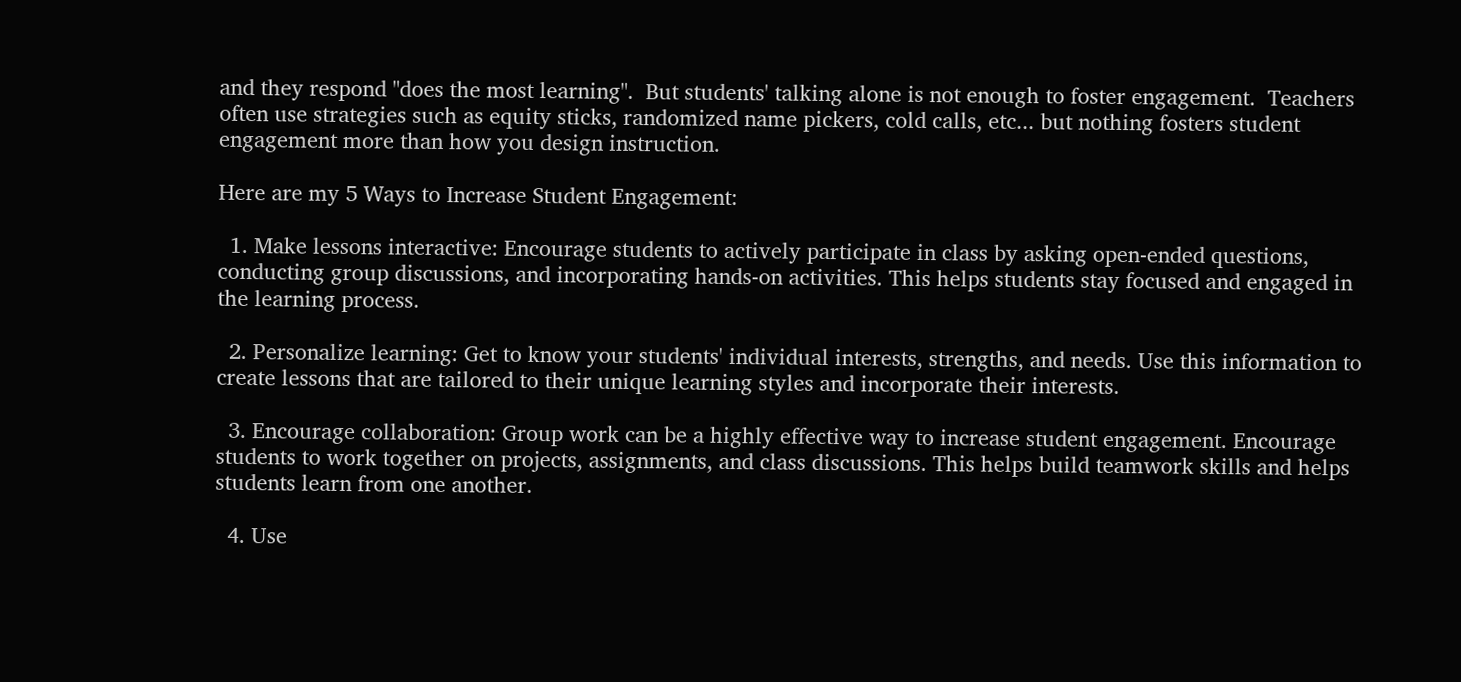and they respond "does the most learning".  But students' talking alone is not enough to foster engagement.  Teachers often use strategies such as equity sticks, randomized name pickers, cold calls, etc... but nothing fosters student engagement more than how you design instruction.

Here are my 5 Ways to Increase Student Engagement:

  1. Make lessons interactive: Encourage students to actively participate in class by asking open-ended questions, conducting group discussions, and incorporating hands-on activities. This helps students stay focused and engaged in the learning process.

  2. Personalize learning: Get to know your students' individual interests, strengths, and needs. Use this information to create lessons that are tailored to their unique learning styles and incorporate their interests.

  3. Encourage collaboration: Group work can be a highly effective way to increase student engagement. Encourage students to work together on projects, assignments, and class discussions. This helps build teamwork skills and helps students learn from one another.

  4. Use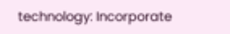technology: Incorporate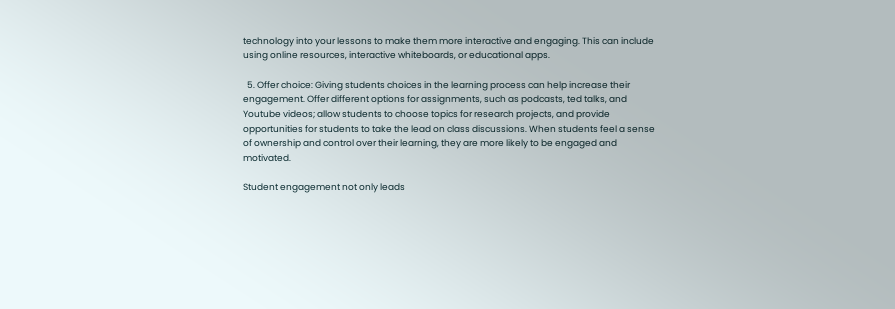technology into your lessons to make them more interactive and engaging. This can include using online resources, interactive whiteboards, or educational apps.

  5. Offer choice: Giving students choices in the learning process can help increase their engagement. Offer different options for assignments, such as podcasts, ted talks, and Youtube videos; allow students to choose topics for research projects, and provide opportunities for students to take the lead on class discussions. When students feel a sense of ownership and control over their learning, they are more likely to be engaged and motivated.

Student engagement not only leads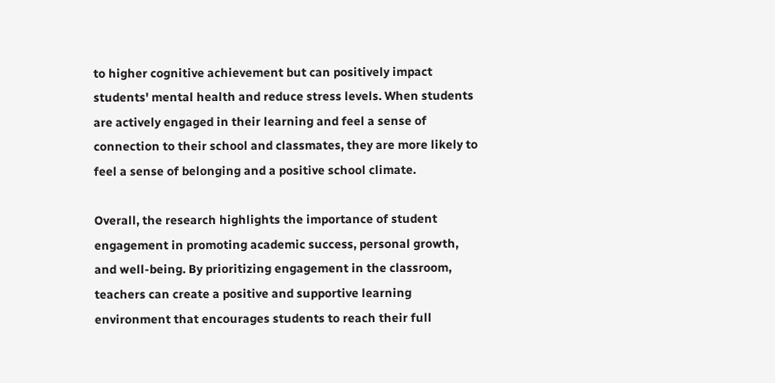to higher cognitive achievement but can positively impact students' mental health and reduce stress levels. When students are actively engaged in their learning and feel a sense of connection to their school and classmates, they are more likely to feel a sense of belonging and a positive school climate.

Overall, the research highlights the importance of student engagement in promoting academic success, personal growth, and well-being. By prioritizing engagement in the classroom, teachers can create a positive and supportive learning environment that encourages students to reach their full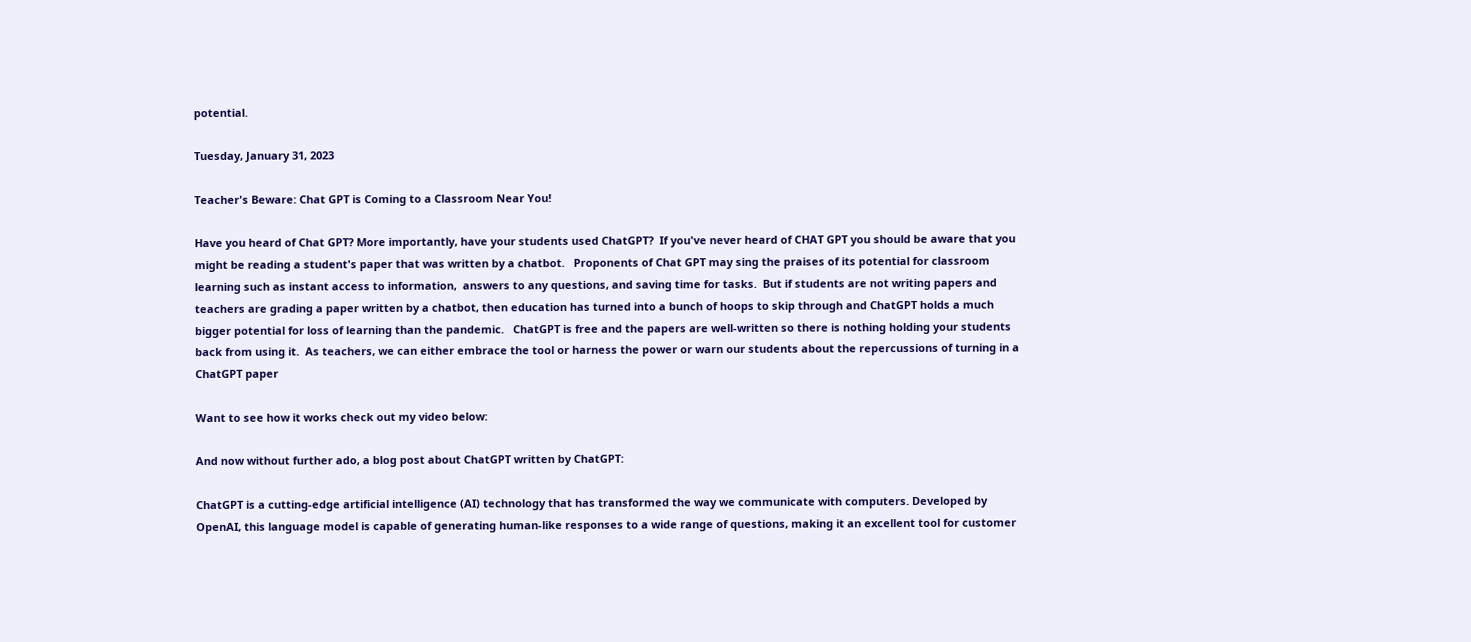potential.

Tuesday, January 31, 2023

Teacher's Beware: Chat GPT is Coming to a Classroom Near You!

Have you heard of Chat GPT? More importantly, have your students used ChatGPT?  If you've never heard of CHAT GPT you should be aware that you might be reading a student's paper that was written by a chatbot.   Proponents of Chat GPT may sing the praises of its potential for classroom learning such as instant access to information,  answers to any questions, and saving time for tasks.  But if students are not writing papers and teachers are grading a paper written by a chatbot, then education has turned into a bunch of hoops to skip through and ChatGPT holds a much bigger potential for loss of learning than the pandemic.   ChatGPT is free and the papers are well-written so there is nothing holding your students back from using it.  As teachers, we can either embrace the tool or harness the power or warn our students about the repercussions of turning in a ChatGPT paper

Want to see how it works check out my video below:

And now without further ado, a blog post about ChatGPT written by ChatGPT:

ChatGPT is a cutting-edge artificial intelligence (AI) technology that has transformed the way we communicate with computers. Developed by OpenAI, this language model is capable of generating human-like responses to a wide range of questions, making it an excellent tool for customer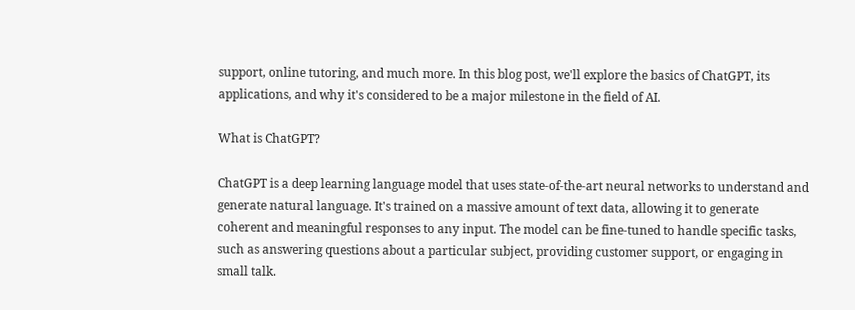support, online tutoring, and much more. In this blog post, we'll explore the basics of ChatGPT, its applications, and why it's considered to be a major milestone in the field of AI.

What is ChatGPT?

ChatGPT is a deep learning language model that uses state-of-the-art neural networks to understand and generate natural language. It's trained on a massive amount of text data, allowing it to generate coherent and meaningful responses to any input. The model can be fine-tuned to handle specific tasks, such as answering questions about a particular subject, providing customer support, or engaging in small talk.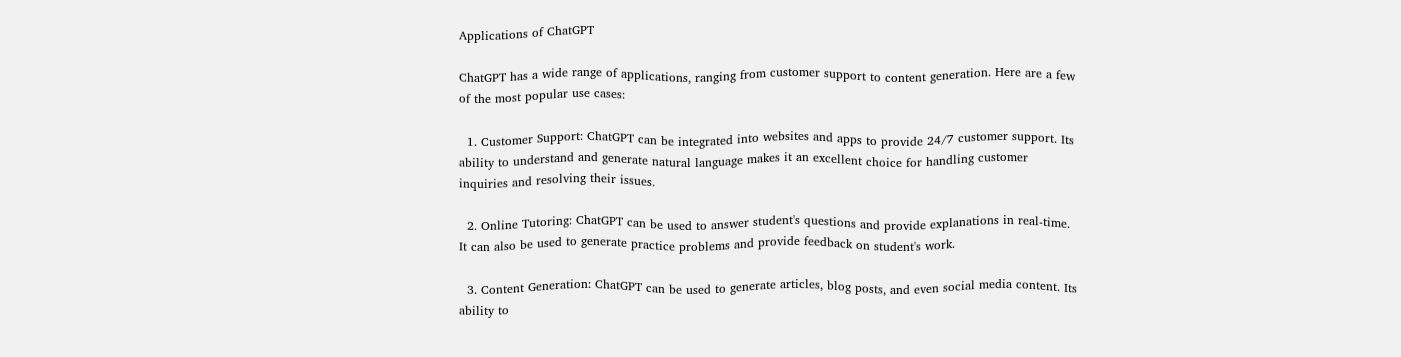Applications of ChatGPT

ChatGPT has a wide range of applications, ranging from customer support to content generation. Here are a few of the most popular use cases:

  1. Customer Support: ChatGPT can be integrated into websites and apps to provide 24/7 customer support. Its ability to understand and generate natural language makes it an excellent choice for handling customer inquiries and resolving their issues.

  2. Online Tutoring: ChatGPT can be used to answer student's questions and provide explanations in real-time. It can also be used to generate practice problems and provide feedback on student's work.

  3. Content Generation: ChatGPT can be used to generate articles, blog posts, and even social media content. Its ability to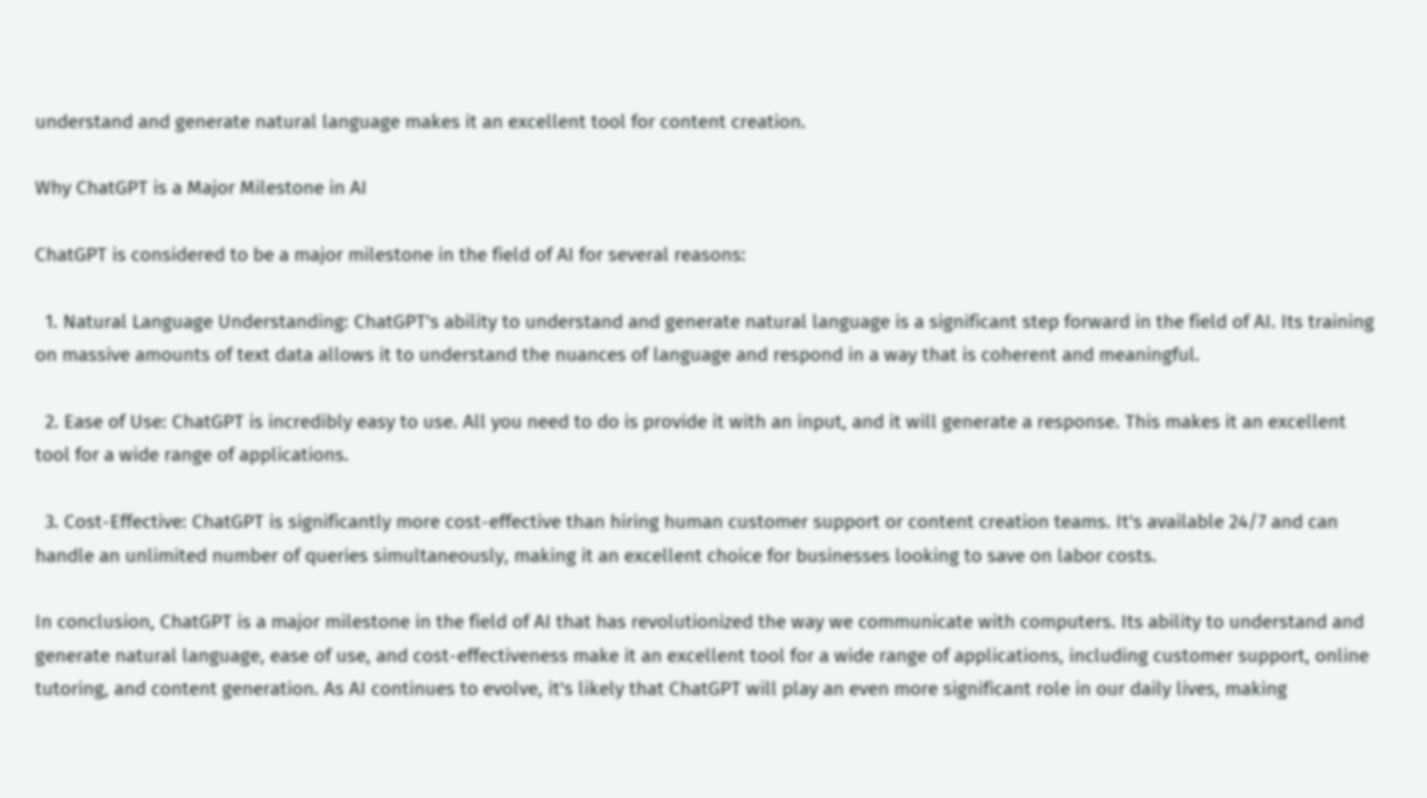understand and generate natural language makes it an excellent tool for content creation.

Why ChatGPT is a Major Milestone in AI

ChatGPT is considered to be a major milestone in the field of AI for several reasons:

  1. Natural Language Understanding: ChatGPT's ability to understand and generate natural language is a significant step forward in the field of AI. Its training on massive amounts of text data allows it to understand the nuances of language and respond in a way that is coherent and meaningful.

  2. Ease of Use: ChatGPT is incredibly easy to use. All you need to do is provide it with an input, and it will generate a response. This makes it an excellent tool for a wide range of applications.

  3. Cost-Effective: ChatGPT is significantly more cost-effective than hiring human customer support or content creation teams. It's available 24/7 and can handle an unlimited number of queries simultaneously, making it an excellent choice for businesses looking to save on labor costs.

In conclusion, ChatGPT is a major milestone in the field of AI that has revolutionized the way we communicate with computers. Its ability to understand and generate natural language, ease of use, and cost-effectiveness make it an excellent tool for a wide range of applications, including customer support, online tutoring, and content generation. As AI continues to evolve, it's likely that ChatGPT will play an even more significant role in our daily lives, making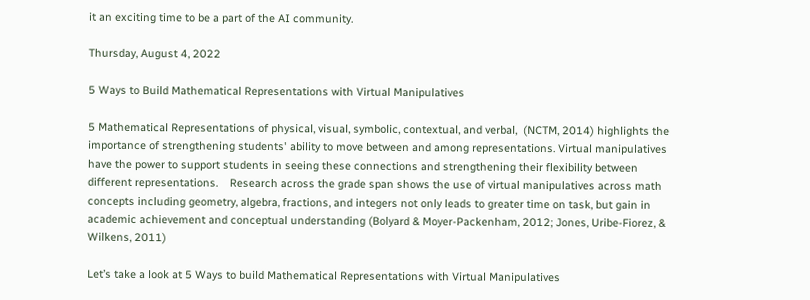it an exciting time to be a part of the AI community.

Thursday, August 4, 2022

5 Ways to Build Mathematical Representations with Virtual Manipulatives

5 Mathematical Representations of physical, visual, symbolic, contextual, and verbal,  (NCTM, 2014) highlights the importance of strengthening students' ability to move between and among representations. Virtual manipulatives have the power to support students in seeing these connections and strengthening their flexibility between different representations.    Research across the grade span shows the use of virtual manipulatives across math concepts including geometry, algebra, fractions, and integers not only leads to greater time on task, but gain in academic achievement and conceptual understanding (Bolyard & Moyer-Packenham, 2012; Jones, Uribe-Fiorez, & Wilkens, 2011)

Let’s take a look at 5 Ways to build Mathematical Representations with Virtual Manipulatives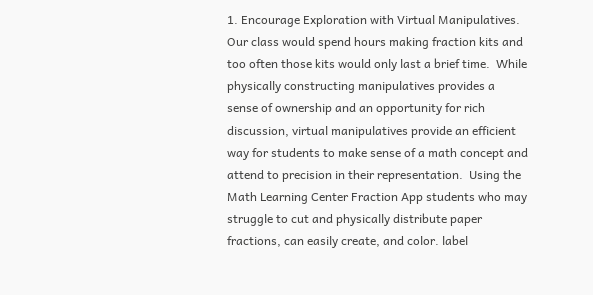1. Encourage Exploration with Virtual Manipulatives.  Our class would spend hours making fraction kits and too often those kits would only last a brief time.  While physically constructing manipulatives provides a sense of ownership and an opportunity for rich discussion, virtual manipulatives provide an efficient way for students to make sense of a math concept and attend to precision in their representation.  Using the Math Learning Center Fraction App students who may struggle to cut and physically distribute paper fractions, can easily create, and color. label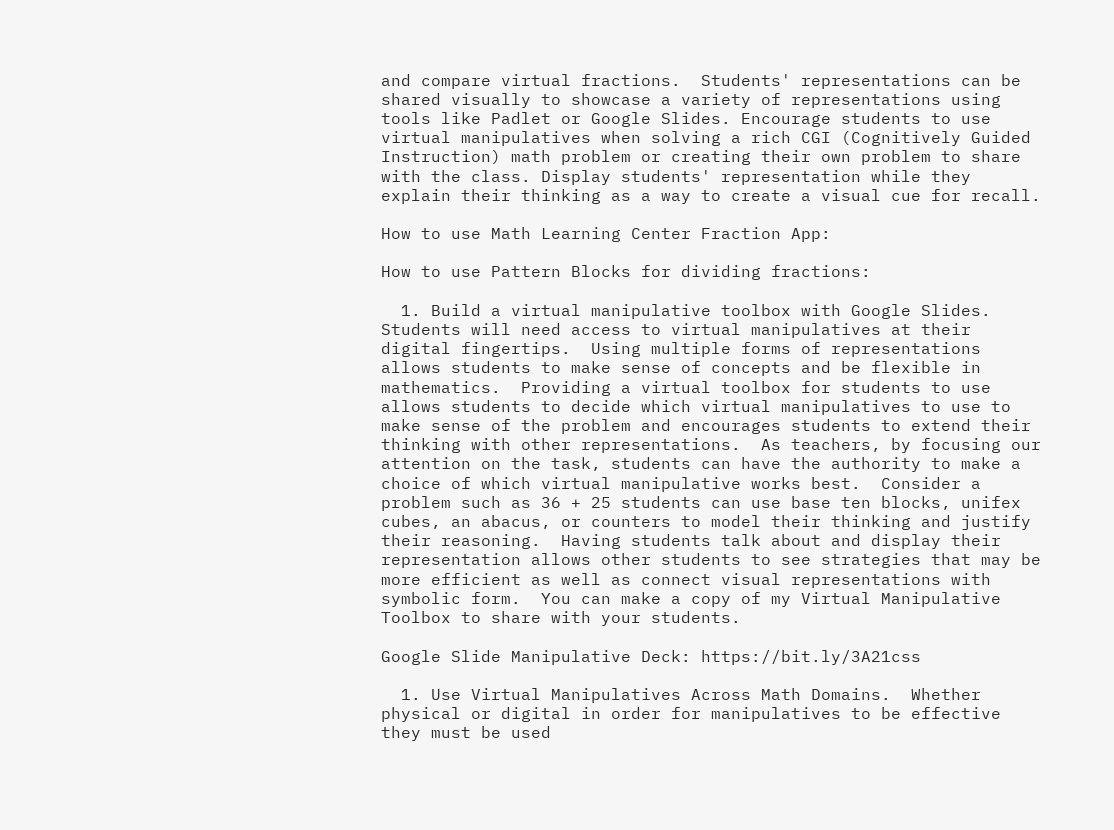and compare virtual fractions.  Students' representations can be shared visually to showcase a variety of representations using tools like Padlet or Google Slides. Encourage students to use virtual manipulatives when solving a rich CGI (Cognitively Guided Instruction) math problem or creating their own problem to share with the class. Display students' representation while they explain their thinking as a way to create a visual cue for recall.

How to use Math Learning Center Fraction App:

How to use Pattern Blocks for dividing fractions:

  1. Build a virtual manipulative toolbox with Google Slides.  Students will need access to virtual manipulatives at their digital fingertips.  Using multiple forms of representations allows students to make sense of concepts and be flexible in mathematics.  Providing a virtual toolbox for students to use allows students to decide which virtual manipulatives to use to make sense of the problem and encourages students to extend their thinking with other representations.  As teachers, by focusing our attention on the task, students can have the authority to make a choice of which virtual manipulative works best.  Consider a problem such as 36 + 25 students can use base ten blocks, unifex cubes, an abacus, or counters to model their thinking and justify their reasoning.  Having students talk about and display their representation allows other students to see strategies that may be more efficient as well as connect visual representations with symbolic form.  You can make a copy of my Virtual Manipulative Toolbox to share with your students.

Google Slide Manipulative Deck: https://bit.ly/3A21css

  1. Use Virtual Manipulatives Across Math Domains.  Whether physical or digital in order for manipulatives to be effective they must be used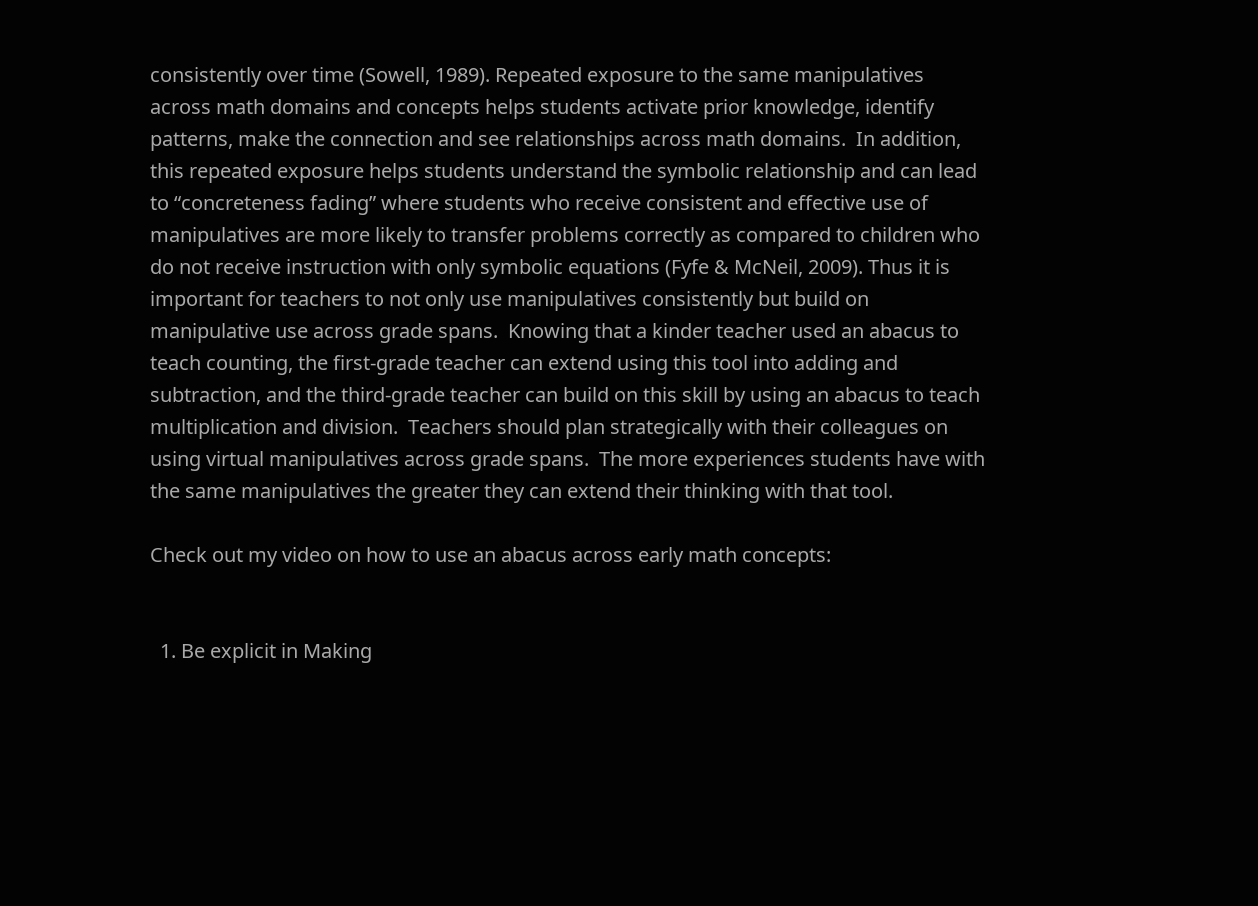consistently over time (Sowell, 1989). Repeated exposure to the same manipulatives across math domains and concepts helps students activate prior knowledge, identify patterns, make the connection and see relationships across math domains.  In addition, this repeated exposure helps students understand the symbolic relationship and can lead to “concreteness fading” where students who receive consistent and effective use of manipulatives are more likely to transfer problems correctly as compared to children who do not receive instruction with only symbolic equations (Fyfe & McNeil, 2009). Thus it is important for teachers to not only use manipulatives consistently but build on manipulative use across grade spans.  Knowing that a kinder teacher used an abacus to teach counting, the first-grade teacher can extend using this tool into adding and subtraction, and the third-grade teacher can build on this skill by using an abacus to teach multiplication and division.  Teachers should plan strategically with their colleagues on using virtual manipulatives across grade spans.  The more experiences students have with the same manipulatives the greater they can extend their thinking with that tool.

Check out my video on how to use an abacus across early math concepts:


  1. Be explicit in Making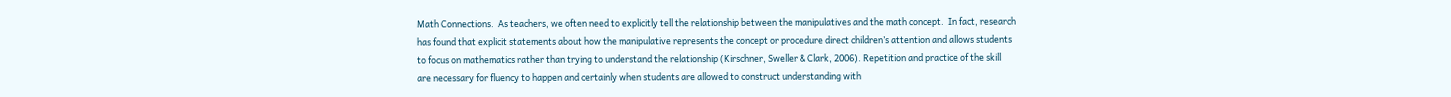Math Connections.  As teachers, we often need to explicitly tell the relationship between the manipulatives and the math concept.  In fact, research has found that explicit statements about how the manipulative represents the concept or procedure direct children’s attention and allows students to focus on mathematics rather than trying to understand the relationship (Kirschner, Sweller & Clark, 2006). Repetition and practice of the skill are necessary for fluency to happen and certainly when students are allowed to construct understanding with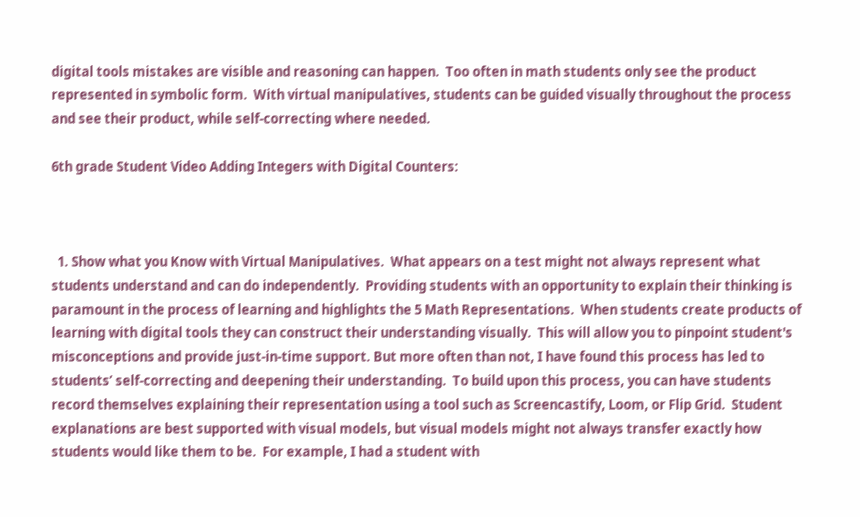digital tools mistakes are visible and reasoning can happen.  Too often in math students only see the product represented in symbolic form.  With virtual manipulatives, students can be guided visually throughout the process and see their product, while self-correcting where needed.

6th grade Student Video Adding Integers with Digital Counters:



  1. Show what you Know with Virtual Manipulatives.  What appears on a test might not always represent what students understand and can do independently.  Providing students with an opportunity to explain their thinking is paramount in the process of learning and highlights the 5 Math Representations.  When students create products of learning with digital tools they can construct their understanding visually.  This will allow you to pinpoint student's misconceptions and provide just-in-time support. But more often than not, I have found this process has led to students’ self-correcting and deepening their understanding.  To build upon this process, you can have students record themselves explaining their representation using a tool such as Screencastify, Loom, or Flip Grid.  Student explanations are best supported with visual models, but visual models might not always transfer exactly how students would like them to be.  For example, I had a student with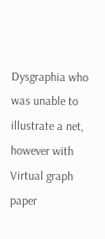Dysgraphia who was unable to illustrate a net, however with  Virtual graph paper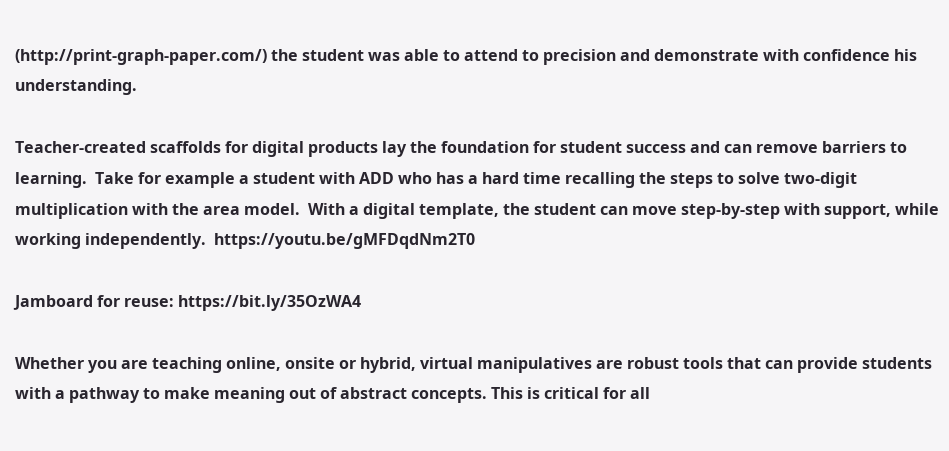(http://print-graph-paper.com/) the student was able to attend to precision and demonstrate with confidence his understanding.

Teacher-created scaffolds for digital products lay the foundation for student success and can remove barriers to learning.  Take for example a student with ADD who has a hard time recalling the steps to solve two-digit multiplication with the area model.  With a digital template, the student can move step-by-step with support, while working independently.  https://youtu.be/gMFDqdNm2T0

Jamboard for reuse: https://bit.ly/35OzWA4

Whether you are teaching online, onsite or hybrid, virtual manipulatives are robust tools that can provide students with a pathway to make meaning out of abstract concepts. This is critical for all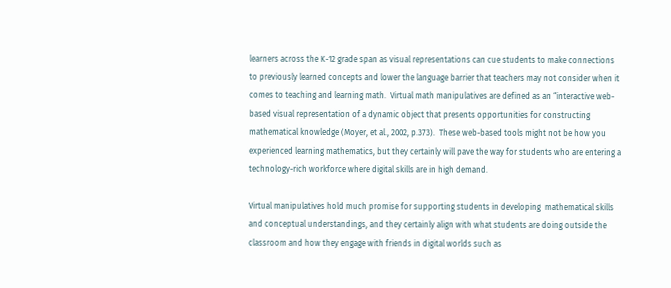learners across the K-12 grade span as visual representations can cue students to make connections to previously learned concepts and lower the language barrier that teachers may not consider when it comes to teaching and learning math.  Virtual math manipulatives are defined as an “interactive web-based visual representation of a dynamic object that presents opportunities for constructing mathematical knowledge (Moyer, et al., 2002, p.373).  These web-based tools might not be how you experienced learning mathematics, but they certainly will pave the way for students who are entering a technology-rich workforce where digital skills are in high demand.

Virtual manipulatives hold much promise for supporting students in developing  mathematical skills and conceptual understandings, and they certainly align with what students are doing outside the classroom and how they engage with friends in digital worlds such as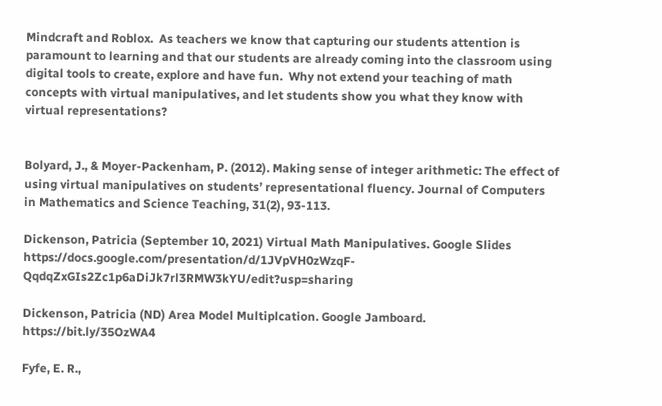Mindcraft and Roblox.  As teachers we know that capturing our students attention is paramount to learning and that our students are already coming into the classroom using digital tools to create, explore and have fun.  Why not extend your teaching of math concepts with virtual manipulatives, and let students show you what they know with virtual representations?


Bolyard, J., & Moyer-Packenham, P. (2012). Making sense of integer arithmetic: The effect of using virtual manipulatives on students’ representational fluency. Journal of Computers in Mathematics and Science Teaching, 31(2), 93-113.

Dickenson, Patricia (September 10, 2021) Virtual Math Manipulatives. Google Slides  https://docs.google.com/presentation/d/1JVpVH0zWzqF-QqdqZxGIs2Zc1p6aDiJk7rl3RMW3kYU/edit?usp=sharing

Dickenson, Patricia (ND) Area Model Multiplcation. Google Jamboard. https://bit.ly/35OzWA4

Fyfe, E. R.,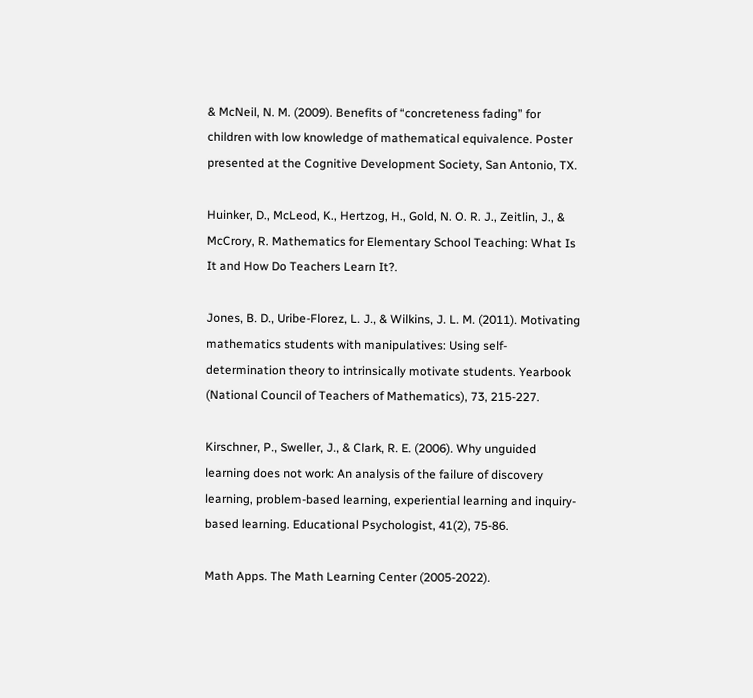& McNeil, N. M. (2009). Benefits of “concreteness fading” for children with low knowledge of mathematical equivalence. Poster presented at the Cognitive Development Society, San Antonio, TX.

Huinker, D., McLeod, K., Hertzog, H., Gold, N. O. R. J., Zeitlin, J., & McCrory, R. Mathematics for Elementary School Teaching: What Is It and How Do Teachers Learn It?.

Jones, B. D., Uribe-Florez, L. J., & Wilkins, J. L. M. (2011). Motivating mathematics students with manipulatives: Using self-determination theory to intrinsically motivate students. Yearbook (National Council of Teachers of Mathematics), 73, 215-227.

Kirschner, P., Sweller, J., & Clark, R. E. (2006). Why unguided learning does not work: An analysis of the failure of discovery learning, problem-based learning, experiential learning and inquiry-based learning. Educational Psychologist, 41(2), 75-86.

Math Apps. The Math Learning Center (2005-2022).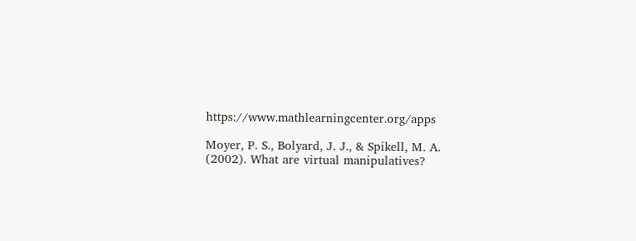https://www.mathlearningcenter.org/apps

Moyer, P. S., Bolyard, J. J., & Spikell, M. A. (2002). What are virtual manipulatives?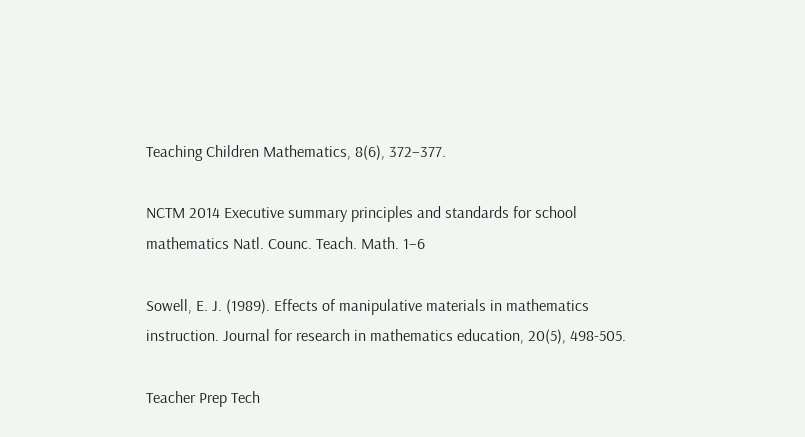Teaching Children Mathematics, 8(6), 372–377.

NCTM 2014 Executive summary principles and standards for school mathematics Natl. Counc. Teach. Math. 1–6

Sowell, E. J. (1989). Effects of manipulative materials in mathematics instruction. Journal for research in mathematics education, 20(5), 498-505.

Teacher Prep Tech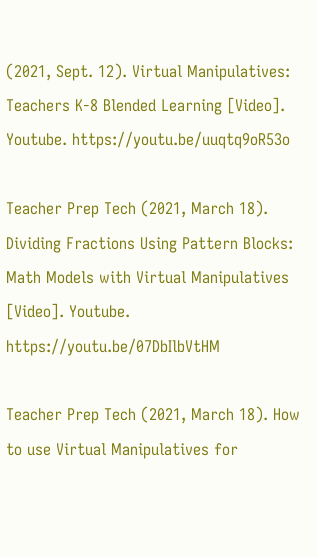(2021, Sept. 12). Virtual Manipulatives: Teachers K-8 Blended Learning [Video]. Youtube. https://youtu.be/uuqtq9oR53o

Teacher Prep Tech (2021, March 18). Dividing Fractions Using Pattern Blocks: Math Models with Virtual Manipulatives [Video]. Youtube. https://youtu.be/07DbIlbVtHM

Teacher Prep Tech (2021, March 18). How to use Virtual Manipulatives for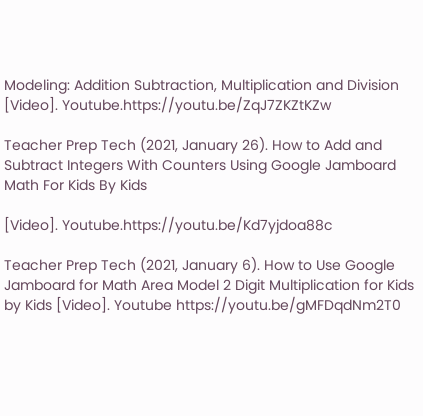Modeling: Addition Subtraction, Multiplication and Division [Video]. Youtube.https://youtu.be/ZqJ7ZKZtKZw

Teacher Prep Tech (2021, January 26). How to Add and Subtract Integers With Counters Using Google Jamboard Math For Kids By Kids

[Video]. Youtube.https://youtu.be/Kd7yjdoa88c

Teacher Prep Tech (2021, January 6). How to Use Google Jamboard for Math Area Model 2 Digit Multiplication for Kids by Kids [Video]. Youtube https://youtu.be/gMFDqdNm2T0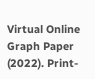Virtual Online Graph Paper (2022). Print-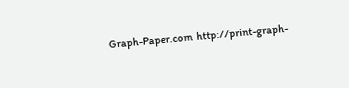Graph-Paper.com  http://print-graph-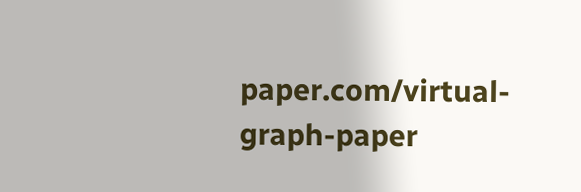paper.com/virtual-graph-paper